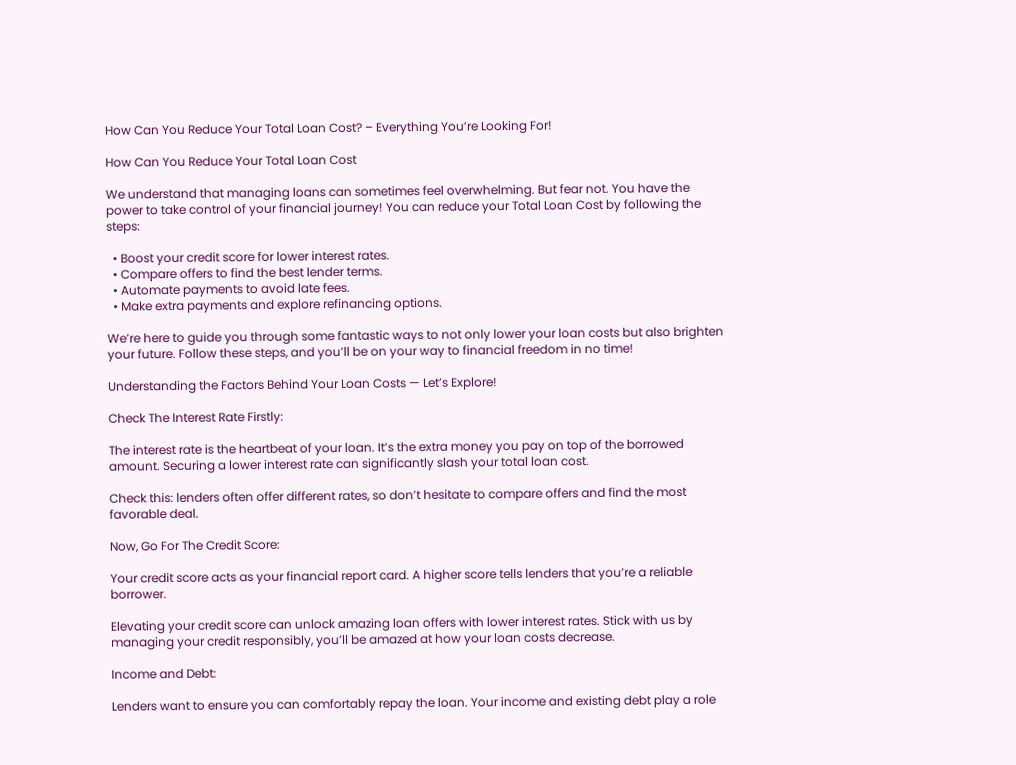How Can You Reduce Your Total Loan Cost? – Everything You’re Looking For!

How Can You Reduce Your Total Loan Cost

We understand that managing loans can sometimes feel overwhelming. But fear not. You have the power to take control of your financial journey! You can reduce your Total Loan Cost by following the steps:

  • Boost your credit score for lower interest rates.
  • Compare offers to find the best lender terms.
  • Automate payments to avoid late fees.
  • Make extra payments and explore refinancing options.

We’re here to guide you through some fantastic ways to not only lower your loan costs but also brighten your future. Follow these steps, and you’ll be on your way to financial freedom in no time!

Understanding the Factors Behind Your Loan Costs — Let’s Explore!

Check The Interest Rate Firstly:

The interest rate is the heartbeat of your loan. It’s the extra money you pay on top of the borrowed amount. Securing a lower interest rate can significantly slash your total loan cost.

Check this: lenders often offer different rates, so don’t hesitate to compare offers and find the most favorable deal.

Now, Go For The Credit Score:

Your credit score acts as your financial report card. A higher score tells lenders that you’re a reliable borrower.

Elevating your credit score can unlock amazing loan offers with lower interest rates. Stick with us by managing your credit responsibly, you’ll be amazed at how your loan costs decrease.

Income and Debt:

Lenders want to ensure you can comfortably repay the loan. Your income and existing debt play a role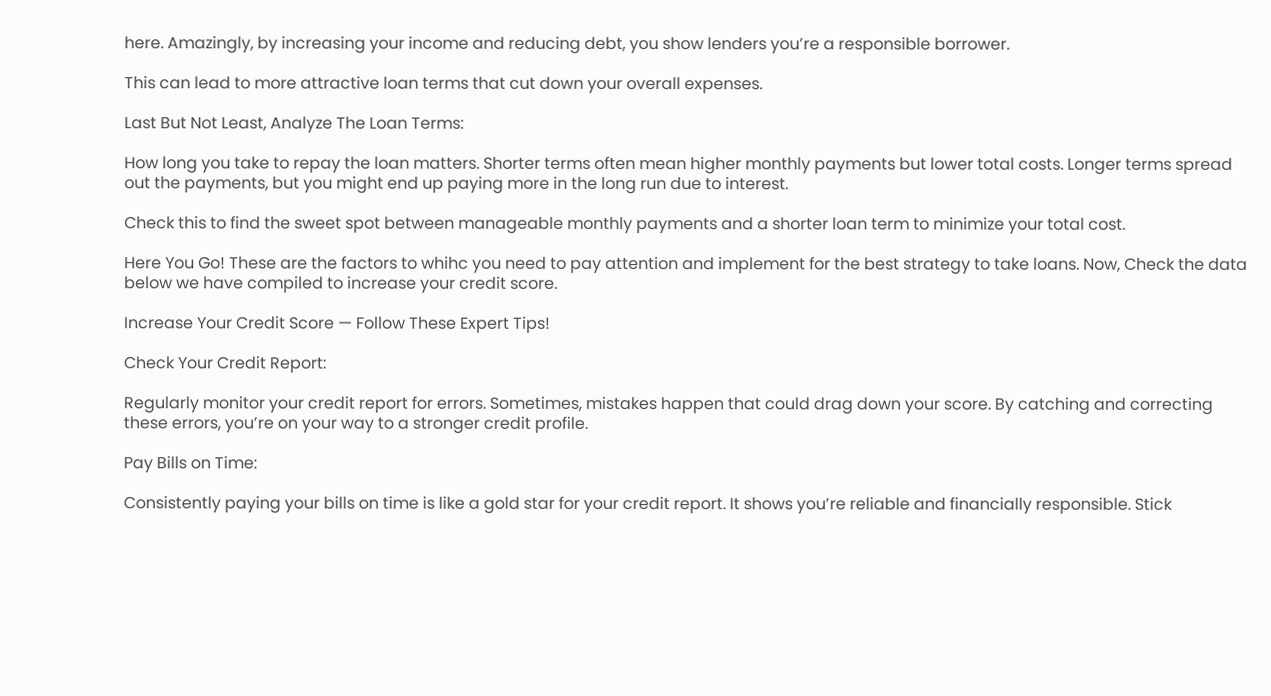here. Amazingly, by increasing your income and reducing debt, you show lenders you’re a responsible borrower.

This can lead to more attractive loan terms that cut down your overall expenses.

Last But Not Least, Analyze The Loan Terms:

How long you take to repay the loan matters. Shorter terms often mean higher monthly payments but lower total costs. Longer terms spread out the payments, but you might end up paying more in the long run due to interest.

Check this to find the sweet spot between manageable monthly payments and a shorter loan term to minimize your total cost.

Here You Go! These are the factors to whihc you need to pay attention and implement for the best strategy to take loans. Now, Check the data below we have compiled to increase your credit score.

Increase Your Credit Score — Follow These Expert Tips!

Check Your Credit Report:

Regularly monitor your credit report for errors. Sometimes, mistakes happen that could drag down your score. By catching and correcting these errors, you’re on your way to a stronger credit profile.

Pay Bills on Time:

Consistently paying your bills on time is like a gold star for your credit report. It shows you’re reliable and financially responsible. Stick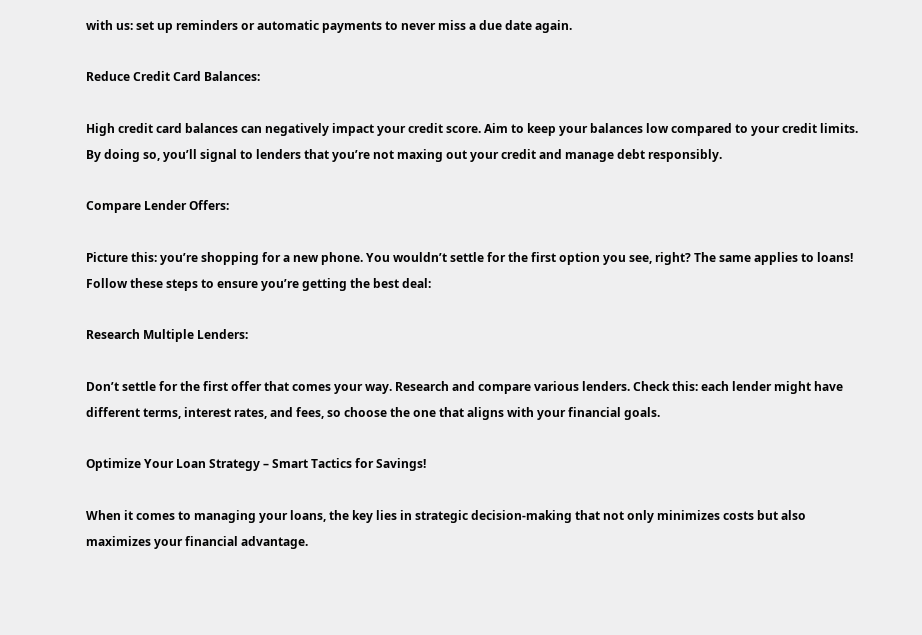with us: set up reminders or automatic payments to never miss a due date again.

Reduce Credit Card Balances:

High credit card balances can negatively impact your credit score. Aim to keep your balances low compared to your credit limits. By doing so, you’ll signal to lenders that you’re not maxing out your credit and manage debt responsibly.

Compare Lender Offers:

Picture this: you’re shopping for a new phone. You wouldn’t settle for the first option you see, right? The same applies to loans! Follow these steps to ensure you’re getting the best deal:

Research Multiple Lenders:

Don’t settle for the first offer that comes your way. Research and compare various lenders. Check this: each lender might have different terms, interest rates, and fees, so choose the one that aligns with your financial goals.

Optimize Your Loan Strategy – Smart Tactics for Savings!

When it comes to managing your loans, the key lies in strategic decision-making that not only minimizes costs but also maximizes your financial advantage.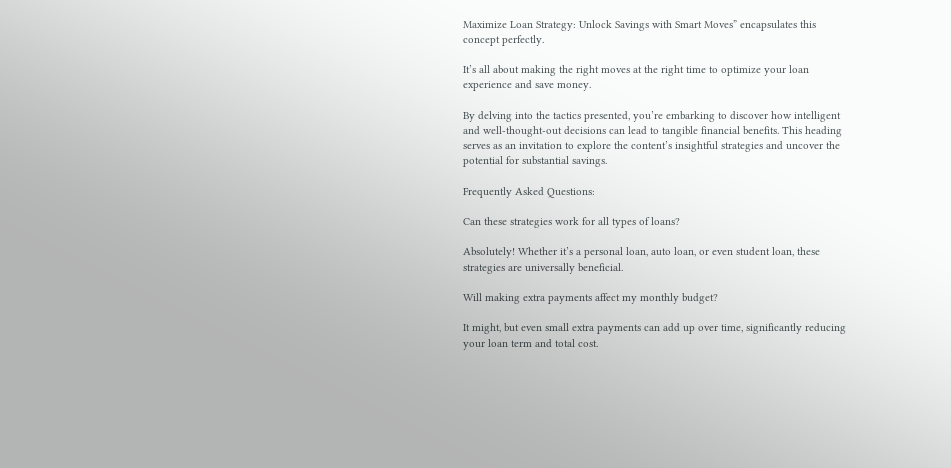Maximize Loan Strategy: Unlock Savings with Smart Moves” encapsulates this concept perfectly.

It’s all about making the right moves at the right time to optimize your loan experience and save money.

By delving into the tactics presented, you’re embarking to discover how intelligent and well-thought-out decisions can lead to tangible financial benefits. This heading serves as an invitation to explore the content’s insightful strategies and uncover the potential for substantial savings.

Frequently Asked Questions:

Can these strategies work for all types of loans?

Absolutely! Whether it’s a personal loan, auto loan, or even student loan, these strategies are universally beneficial.

Will making extra payments affect my monthly budget?

It might, but even small extra payments can add up over time, significantly reducing your loan term and total cost.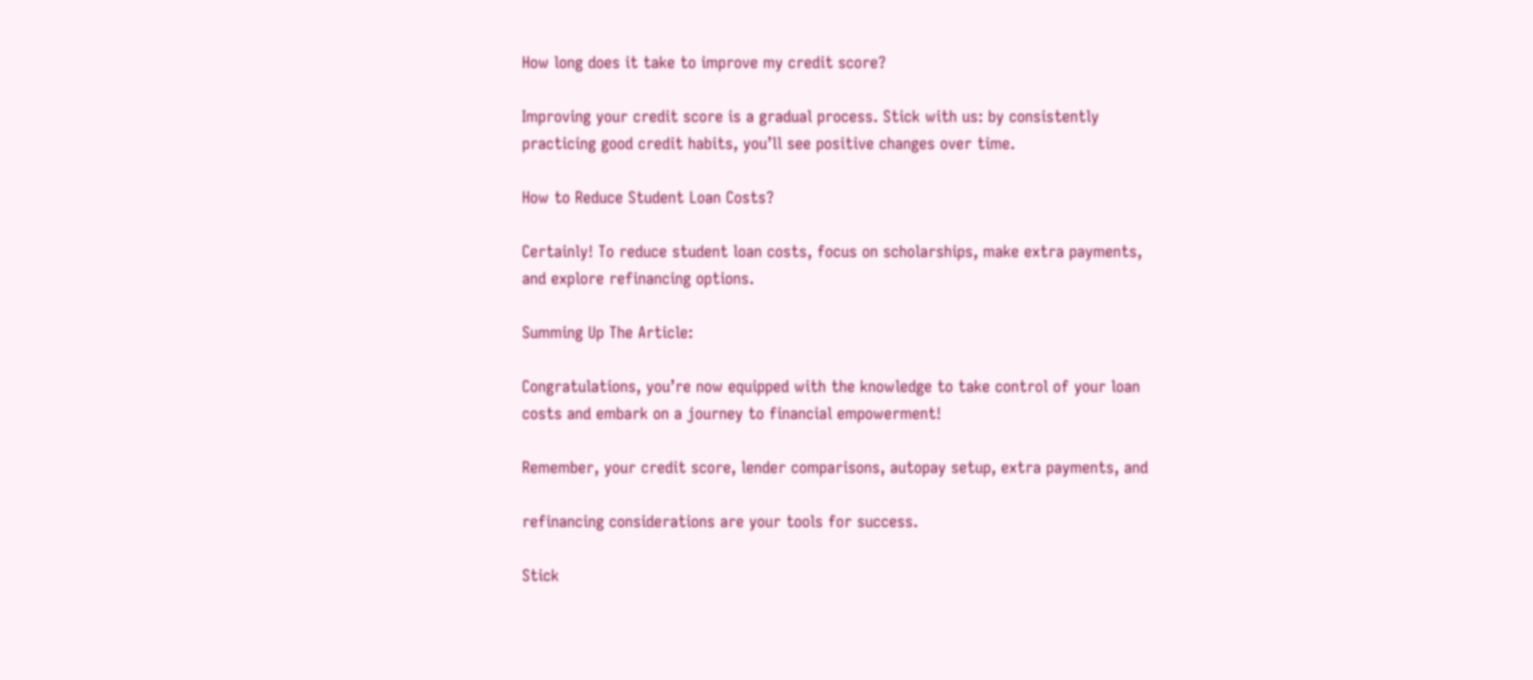How long does it take to improve my credit score?

Improving your credit score is a gradual process. Stick with us: by consistently practicing good credit habits, you’ll see positive changes over time.

How to Reduce Student Loan Costs?

Certainly! To reduce student loan costs, focus on scholarships, make extra payments, and explore refinancing options.

Summing Up The Article:

Congratulations, you’re now equipped with the knowledge to take control of your loan costs and embark on a journey to financial empowerment!

Remember, your credit score, lender comparisons, autopay setup, extra payments, and

refinancing considerations are your tools for success.

Stick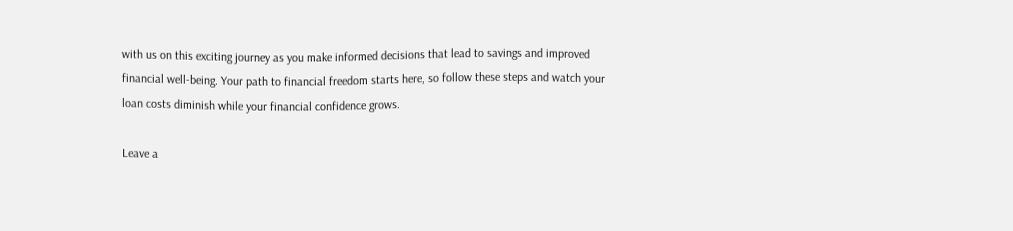with us on this exciting journey as you make informed decisions that lead to savings and improved financial well-being. Your path to financial freedom starts here, so follow these steps and watch your loan costs diminish while your financial confidence grows.

Leave a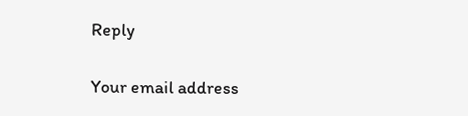Reply

Your email address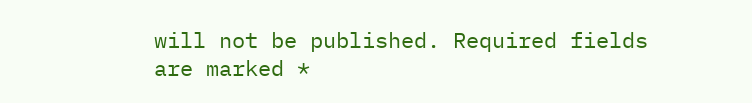will not be published. Required fields are marked *